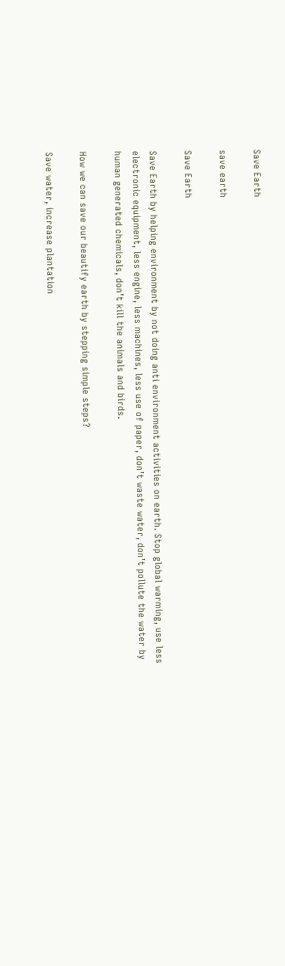Save Earth

save earth

Save Earth

Save Earth by helping environment by not doing anti environment activities on earth. Stop global warming, use less electronic equipment, less engine, less machines, less use of paper, don’t waste water, don’t pollute the water by human generated chemicals, don’t kill the animals and birds.

How we can save our beautify earth by stepping simple steps?

Save water, increase plantation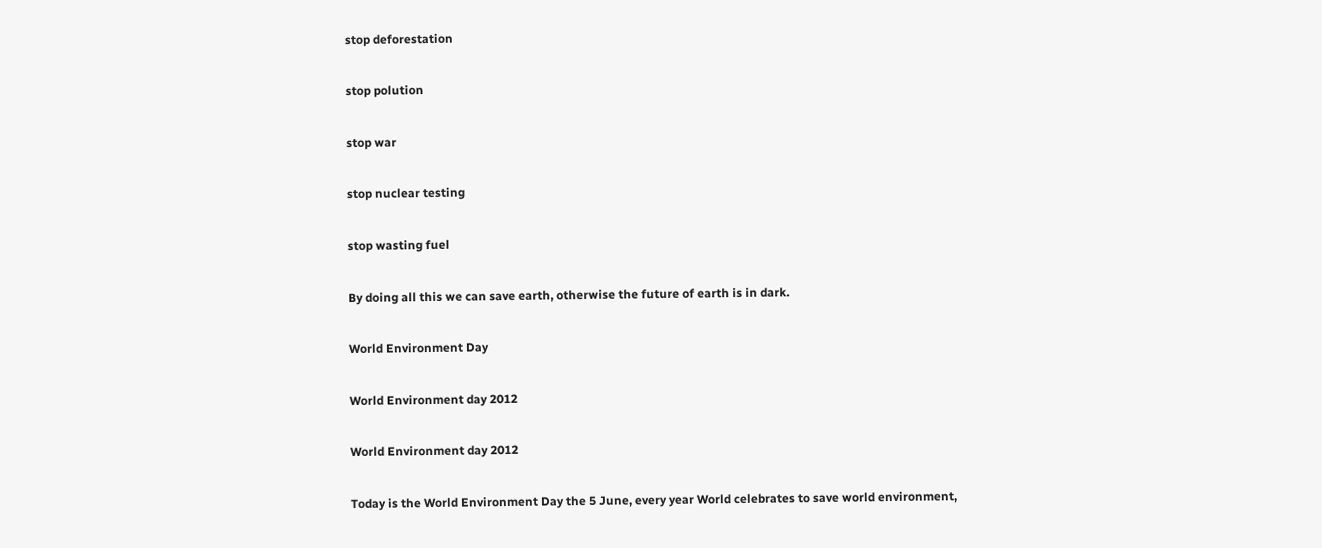stop deforestation

stop polution

stop war

stop nuclear testing

stop wasting fuel

By doing all this we can save earth, otherwise the future of earth is in dark.

World Environment Day

World Environment day 2012

World Environment day 2012

Today is the World Environment Day the 5 June, every year World celebrates to save world environment,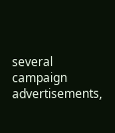several campaign advertisements,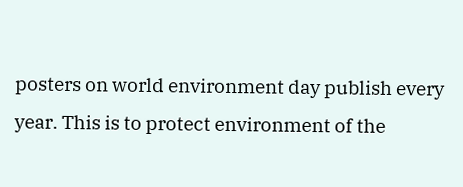posters on world environment day publish every year. This is to protect environment of the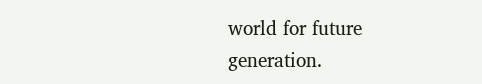world for future generation.